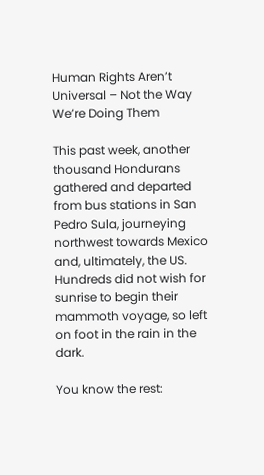Human Rights Aren’t Universal – Not the Way We’re Doing Them

This past week, another thousand Hondurans gathered and departed from bus stations in San Pedro Sula, journeying northwest towards Mexico and, ultimately, the US. Hundreds did not wish for sunrise to begin their mammoth voyage, so left on foot in the rain in the dark.

You know the rest: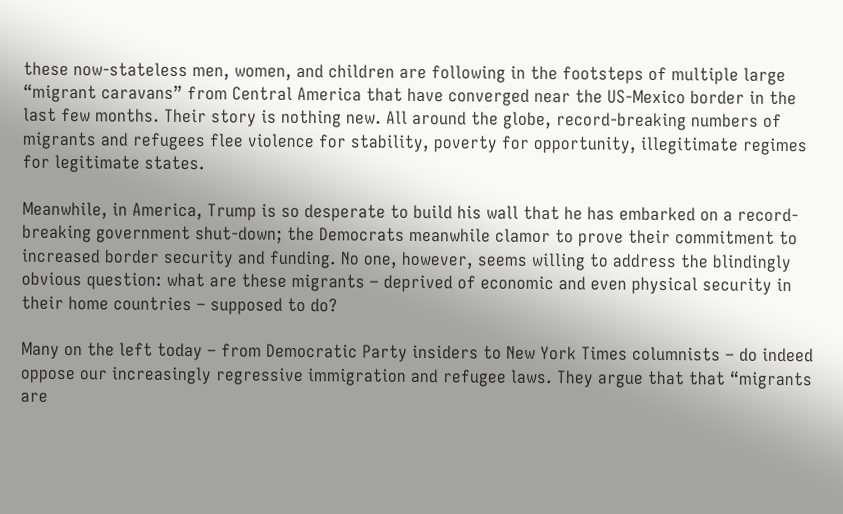these now-stateless men, women, and children are following in the footsteps of multiple large “migrant caravans” from Central America that have converged near the US-Mexico border in the last few months. Their story is nothing new. All around the globe, record-breaking numbers of migrants and refugees flee violence for stability, poverty for opportunity, illegitimate regimes for legitimate states.

Meanwhile, in America, Trump is so desperate to build his wall that he has embarked on a record-breaking government shut-down; the Democrats meanwhile clamor to prove their commitment to increased border security and funding. No one, however, seems willing to address the blindingly obvious question: what are these migrants – deprived of economic and even physical security in their home countries – supposed to do?

Many on the left today – from Democratic Party insiders to New York Times columnists – do indeed oppose our increasingly regressive immigration and refugee laws. They argue that that “migrants are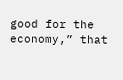good for the economy,” that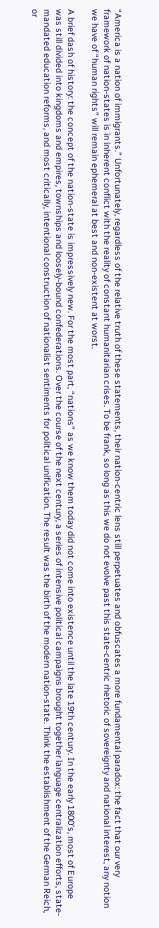“America is a nation of immigrants.” Unfortunately, regardless of the relative truth of these statements, their nation-centric lens still perpetuates and obfuscates a more fundamental paradox: the fact that our very framework of nation-states is in inherent conflict with the reality of constant humanitarian crises. To be frank, so long as this we do not evolve past this state-centric rhetoric of sovereignty and national interest, any notion we have of “human rights” will remain ephemeral at best and non-existent at worst.

A brief dash of history: the concept of the nation-state is impressively new. For the most part, “nations” as we know them today did not come into existence until the late 19th century. In the early 1800’s, most of Europe was still divided into kingdoms and empires, townships and loosely-bound confederations. Over the course of the next century, a series of intensive political campaigns brought together language centralization efforts, state-mandated education reforms, and most critically, intentional construction of nationalist sentiments for political unification. The result was the birth of the modern nation-state. Think the establishment of the German Reich, or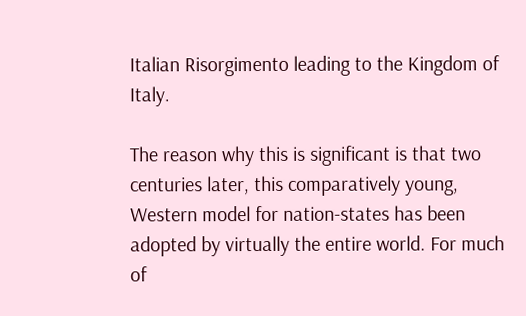Italian Risorgimento leading to the Kingdom of Italy.

The reason why this is significant is that two centuries later, this comparatively young, Western model for nation-states has been adopted by virtually the entire world. For much of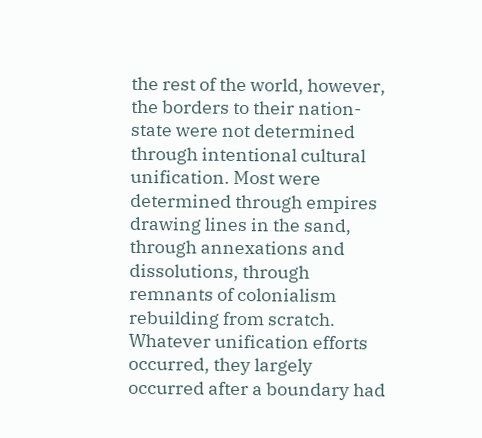the rest of the world, however, the borders to their nation-state were not determined through intentional cultural unification. Most were determined through empires drawing lines in the sand, through annexations and dissolutions, through remnants of colonialism rebuilding from scratch. Whatever unification efforts occurred, they largely occurred after a boundary had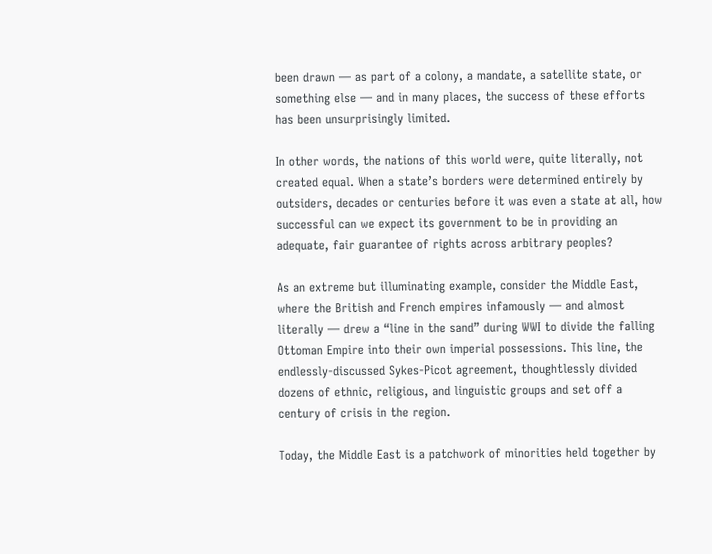been drawn — as part of a colony, a mandate, a satellite state, or something else — and in many places, the success of these efforts has been unsurprisingly limited.

In other words, the nations of this world were, quite literally, not created equal. When a state’s borders were determined entirely by outsiders, decades or centuries before it was even a state at all, how successful can we expect its government to be in providing an adequate, fair guarantee of rights across arbitrary peoples?

As an extreme but illuminating example, consider the Middle East, where the British and French empires infamously — and almost literally — drew a “line in the sand” during WWI to divide the falling Ottoman Empire into their own imperial possessions. This line, the endlessly-discussed Sykes-Picot agreement, thoughtlessly divided dozens of ethnic, religious, and linguistic groups and set off a century of crisis in the region.

Today, the Middle East is a patchwork of minorities held together by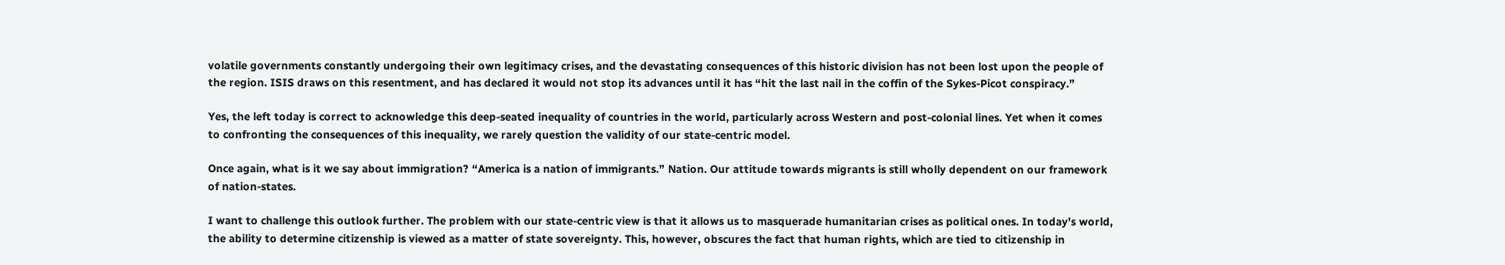volatile governments constantly undergoing their own legitimacy crises, and the devastating consequences of this historic division has not been lost upon the people of the region. ISIS draws on this resentment, and has declared it would not stop its advances until it has “hit the last nail in the coffin of the Sykes-Picot conspiracy.”

Yes, the left today is correct to acknowledge this deep-seated inequality of countries in the world, particularly across Western and post-colonial lines. Yet when it comes to confronting the consequences of this inequality, we rarely question the validity of our state-centric model.

Once again, what is it we say about immigration? “America is a nation of immigrants.” Nation. Our attitude towards migrants is still wholly dependent on our framework of nation-states.

I want to challenge this outlook further. The problem with our state-centric view is that it allows us to masquerade humanitarian crises as political ones. In today’s world, the ability to determine citizenship is viewed as a matter of state sovereignty. This, however, obscures the fact that human rights, which are tied to citizenship in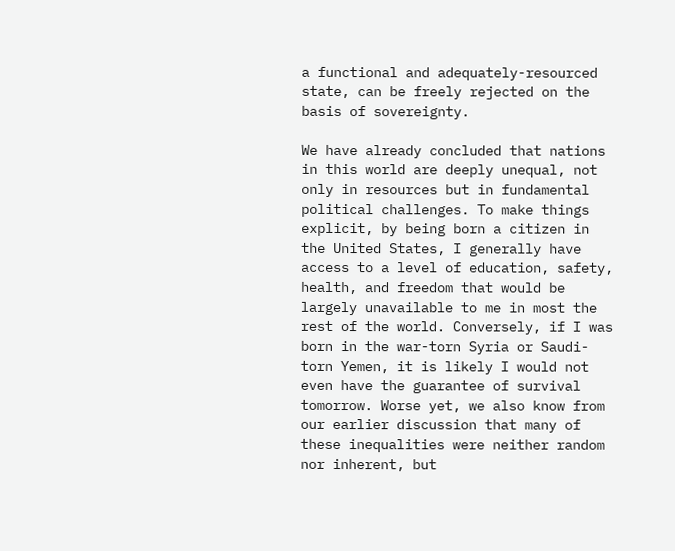a functional and adequately-resourced state, can be freely rejected on the basis of sovereignty.

We have already concluded that nations in this world are deeply unequal, not only in resources but in fundamental political challenges. To make things explicit, by being born a citizen in the United States, I generally have access to a level of education, safety, health, and freedom that would be largely unavailable to me in most the rest of the world. Conversely, if I was born in the war-torn Syria or Saudi-torn Yemen, it is likely I would not even have the guarantee of survival tomorrow. Worse yet, we also know from our earlier discussion that many of these inequalities were neither random nor inherent, but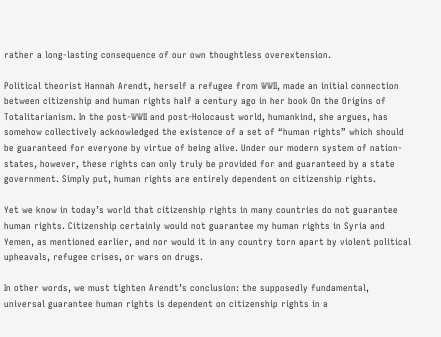rather a long-lasting consequence of our own thoughtless overextension.

Political theorist Hannah Arendt, herself a refugee from WWII, made an initial connection between citizenship and human rights half a century ago in her book On the Origins of Totalitarianism. In the post-WWII and post-Holocaust world, humankind, she argues, has somehow collectively acknowledged the existence of a set of “human rights” which should be guaranteed for everyone by virtue of being alive. Under our modern system of nation-states, however, these rights can only truly be provided for and guaranteed by a state government. Simply put, human rights are entirely dependent on citizenship rights.

Yet we know in today’s world that citizenship rights in many countries do not guarantee human rights. Citizenship certainly would not guarantee my human rights in Syria and Yemen, as mentioned earlier, and nor would it in any country torn apart by violent political upheavals, refugee crises, or wars on drugs.

In other words, we must tighten Arendt’s conclusion: the supposedly fundamental, universal guarantee human rights is dependent on citizenship rights in a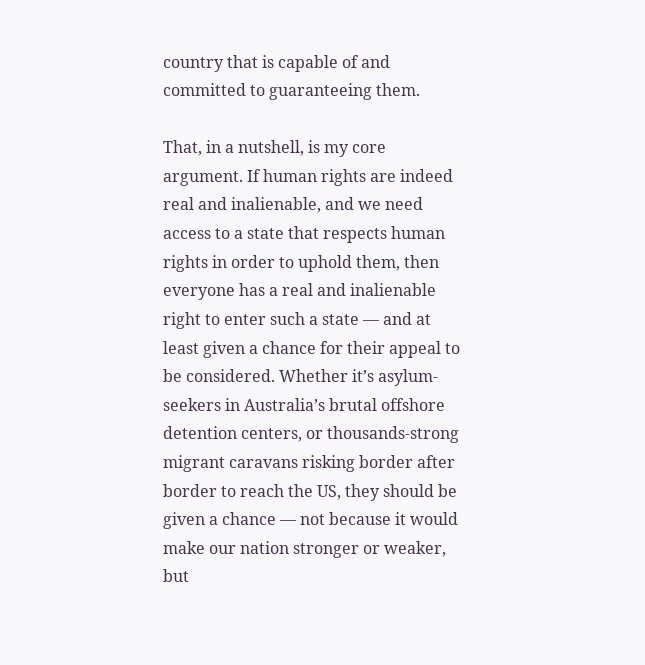country that is capable of and committed to guaranteeing them.

That, in a nutshell, is my core argument. If human rights are indeed real and inalienable, and we need access to a state that respects human rights in order to uphold them, then everyone has a real and inalienable right to enter such a state — and at least given a chance for their appeal to be considered. Whether it’s asylum-seekers in Australia’s brutal offshore detention centers, or thousands-strong migrant caravans risking border after border to reach the US, they should be given a chance — not because it would make our nation stronger or weaker, but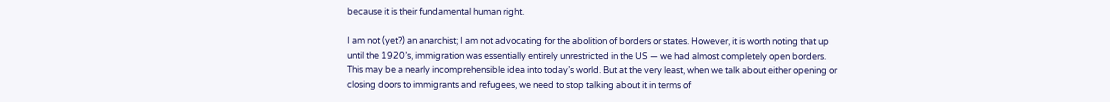because it is their fundamental human right.

I am not (yet?) an anarchist; I am not advocating for the abolition of borders or states. However, it is worth noting that up until the 1920’s, immigration was essentially entirely unrestricted in the US — we had almost completely open borders. This may be a nearly incomprehensible idea into today’s world. But at the very least, when we talk about either opening or closing doors to immigrants and refugees, we need to stop talking about it in terms of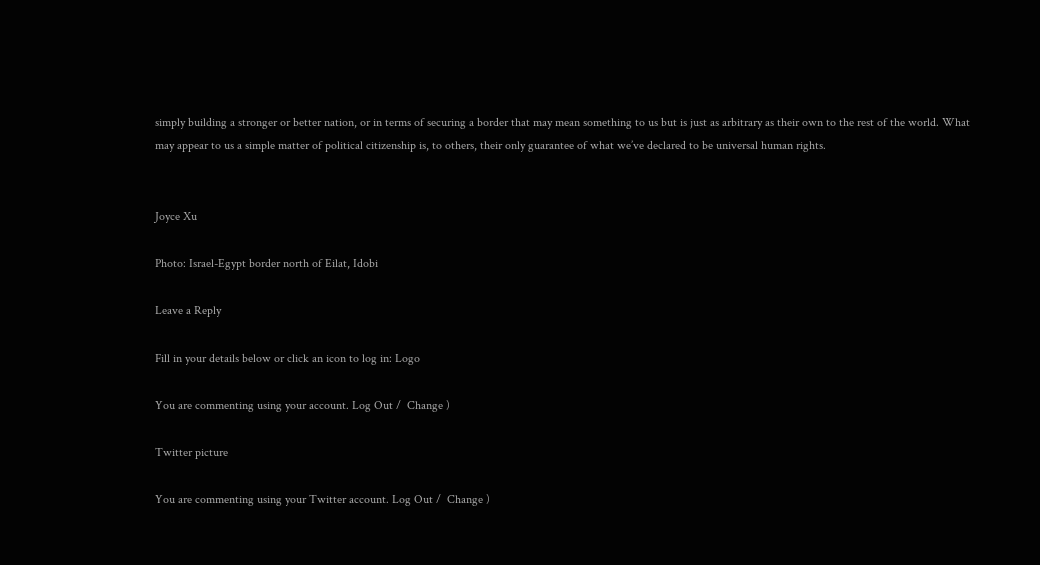simply building a stronger or better nation, or in terms of securing a border that may mean something to us but is just as arbitrary as their own to the rest of the world. What may appear to us a simple matter of political citizenship is, to others, their only guarantee of what we’ve declared to be universal human rights.


Joyce Xu

Photo: Israel-Egypt border north of Eilat, Idobi

Leave a Reply

Fill in your details below or click an icon to log in: Logo

You are commenting using your account. Log Out /  Change )

Twitter picture

You are commenting using your Twitter account. Log Out /  Change )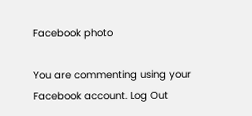Facebook photo

You are commenting using your Facebook account. Log Out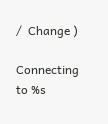/  Change )

Connecting to %s